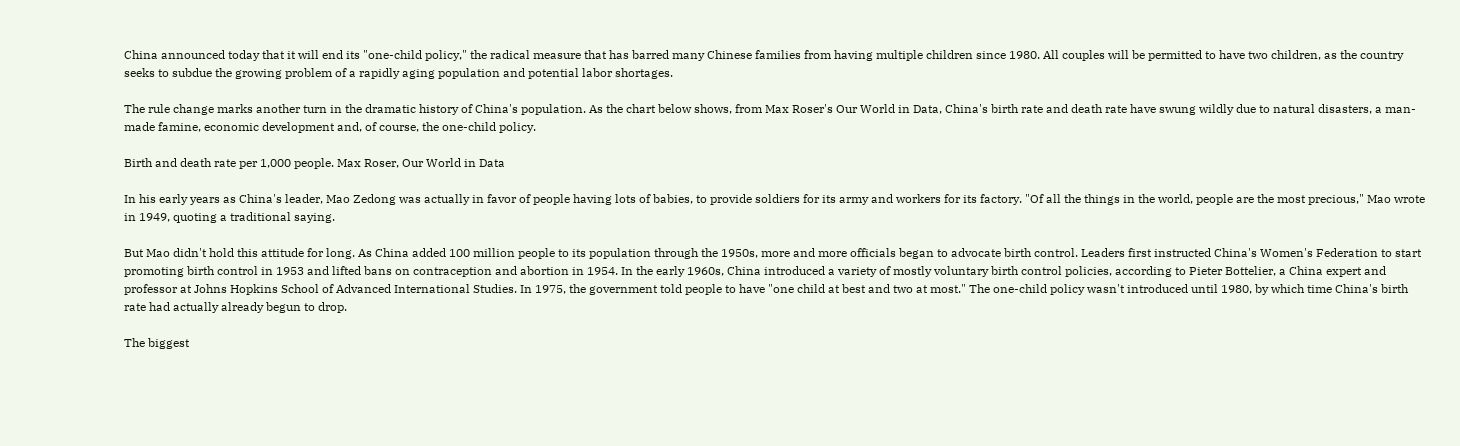China announced today that it will end its "one-child policy," the radical measure that has barred many Chinese families from having multiple children since 1980. All couples will be permitted to have two children, as the country seeks to subdue the growing problem of a rapidly aging population and potential labor shortages.

The rule change marks another turn in the dramatic history of China's population. As the chart below shows, from Max Roser's Our World in Data, China's birth rate and death rate have swung wildly due to natural disasters, a man-made famine, economic development and, of course, the one-child policy.

Birth and death rate per 1,000 people. Max Roser, Our World in Data

In his early years as China's leader, Mao Zedong was actually in favor of people having lots of babies, to provide soldiers for its army and workers for its factory. "Of all the things in the world, people are the most precious," Mao wrote in 1949, quoting a traditional saying.

But Mao didn't hold this attitude for long. As China added 100 million people to its population through the 1950s, more and more officials began to advocate birth control. Leaders first instructed China's Women's Federation to start promoting birth control in 1953 and lifted bans on contraception and abortion in 1954. In the early 1960s, China introduced a variety of mostly voluntary birth control policies, according to Pieter Bottelier, a China expert and professor at Johns Hopkins School of Advanced International Studies. In 1975, the government told people to have "one child at best and two at most." The one-child policy wasn't introduced until 1980, by which time China's birth rate had actually already begun to drop.

The biggest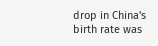drop in China's birth rate was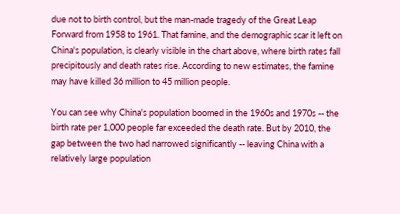due not to birth control, but the man-made tragedy of the Great Leap Forward from 1958 to 1961. That famine, and the demographic scar it left on China's population, is clearly visible in the chart above, where birth rates fall precipitously and death rates rise. According to new estimates, the famine may have killed 36 million to 45 million people.

You can see why China's population boomed in the 1960s and 1970s -- the birth rate per 1,000 people far exceeded the death rate. But by 2010, the gap between the two had narrowed significantly -- leaving China with a relatively large population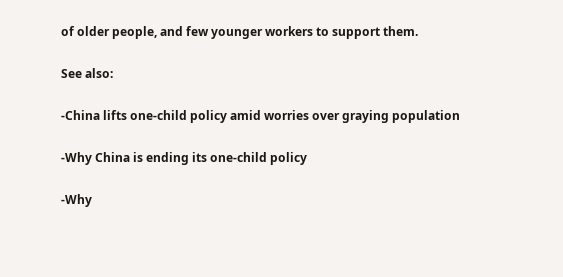of older people, and few younger workers to support them.

See also:

-China lifts one-child policy amid worries over graying population

-Why China is ending its one-child policy

-Why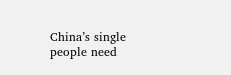China’s single people need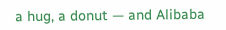a hug, a donut — and Alibaba